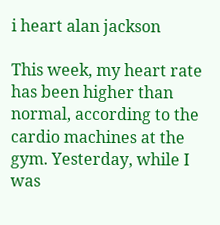i heart alan jackson

This week, my heart rate has been higher than normal, according to the cardio machines at the gym. Yesterday, while I was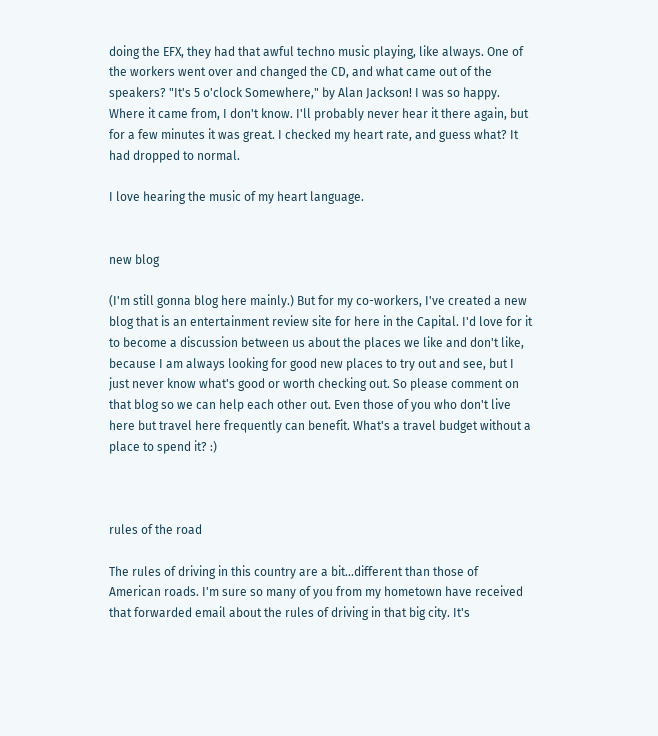doing the EFX, they had that awful techno music playing, like always. One of the workers went over and changed the CD, and what came out of the speakers? "It's 5 o'clock Somewhere," by Alan Jackson! I was so happy. Where it came from, I don't know. I'll probably never hear it there again, but for a few minutes it was great. I checked my heart rate, and guess what? It had dropped to normal.

I love hearing the music of my heart language.


new blog

(I'm still gonna blog here mainly.) But for my co-workers, I've created a new blog that is an entertainment review site for here in the Capital. I'd love for it to become a discussion between us about the places we like and don't like, because I am always looking for good new places to try out and see, but I just never know what's good or worth checking out. So please comment on that blog so we can help each other out. Even those of you who don't live here but travel here frequently can benefit. What's a travel budget without a place to spend it? :)



rules of the road

The rules of driving in this country are a bit...different than those of American roads. I'm sure so many of you from my hometown have received that forwarded email about the rules of driving in that big city. It's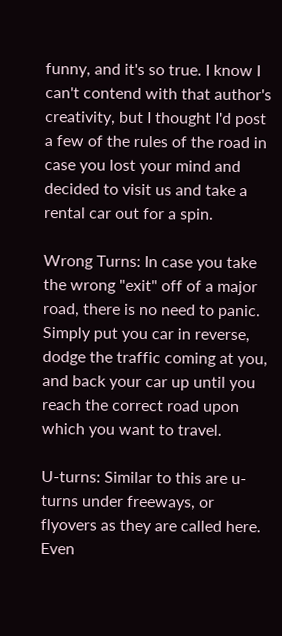funny, and it's so true. I know I can't contend with that author's creativity, but I thought I'd post a few of the rules of the road in case you lost your mind and decided to visit us and take a rental car out for a spin.

Wrong Turns: In case you take the wrong "exit" off of a major road, there is no need to panic. Simply put you car in reverse, dodge the traffic coming at you, and back your car up until you reach the correct road upon which you want to travel.

U-turns: Similar to this are u-turns under freeways, or flyovers as they are called here. Even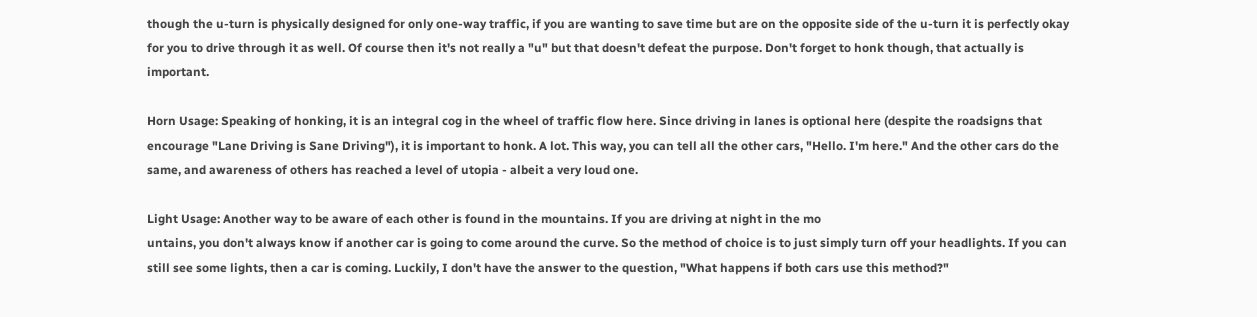though the u-turn is physically designed for only one-way traffic, if you are wanting to save time but are on the opposite side of the u-turn it is perfectly okay for you to drive through it as well. Of course then it's not really a "u" but that doesn't defeat the purpose. Don't forget to honk though, that actually is important.

Horn Usage: Speaking of honking, it is an integral cog in the wheel of traffic flow here. Since driving in lanes is optional here (despite the roadsigns that encourage "Lane Driving is Sane Driving"), it is important to honk. A lot. This way, you can tell all the other cars, "Hello. I'm here." And the other cars do the same, and awareness of others has reached a level of utopia - albeit a very loud one.

Light Usage: Another way to be aware of each other is found in the mountains. If you are driving at night in the mo
untains, you don't always know if another car is going to come around the curve. So the method of choice is to just simply turn off your headlights. If you can still see some lights, then a car is coming. Luckily, I don't have the answer to the question, "What happens if both cars use this method?"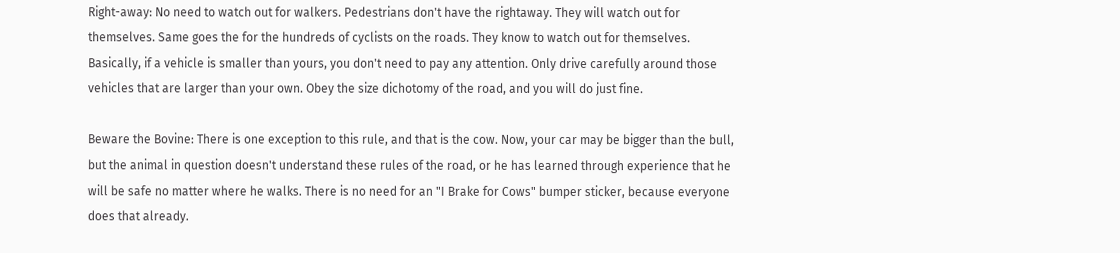Right-away: No need to watch out for walkers. Pedestrians don't have the rightaway. They will watch out for themselves. Same goes the for the hundreds of cyclists on the roads. They know to watch out for themselves. Basically, if a vehicle is smaller than yours, you don't need to pay any attention. Only drive carefully around those vehicles that are larger than your own. Obey the size dichotomy of the road, and you will do just fine.

Beware the Bovine: There is one exception to this rule, and that is the cow. Now, your car may be bigger than the bull, but the animal in question doesn't understand these rules of the road, or he has learned through experience that he will be safe no matter where he walks. There is no need for an "I Brake for Cows" bumper sticker, because everyone does that already.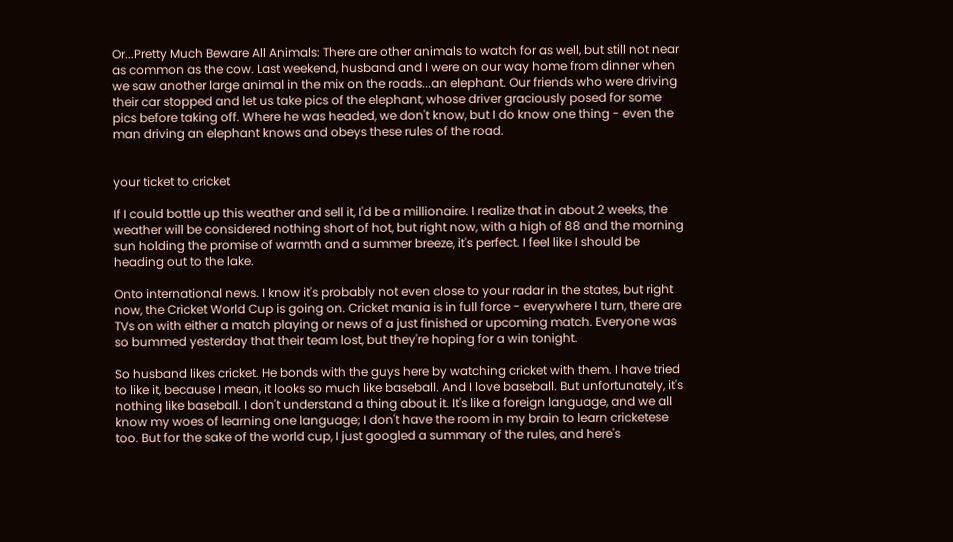Or...Pretty Much Beware All Animals: There are other animals to watch for as well, but still not near as common as the cow. Last weekend, husband and I were on our way home from dinner when we saw another large animal in the mix on the roads...an elephant. Our friends who were driving their car stopped and let us take pics of the elephant, whose driver graciously posed for some pics before taking off. Where he was headed, we don't know, but I do know one thing - even the man driving an elephant knows and obeys these rules of the road.


your ticket to cricket

If I could bottle up this weather and sell it, I'd be a millionaire. I realize that in about 2 weeks, the weather will be considered nothing short of hot, but right now, with a high of 88 and the morning sun holding the promise of warmth and a summer breeze, it's perfect. I feel like I should be heading out to the lake.

Onto international news. I know it's probably not even close to your radar in the states, but right now, the Cricket World Cup is going on. Cricket mania is in full force - everywhere I turn, there are TVs on with either a match playing or news of a just finished or upcoming match. Everyone was so bummed yesterday that their team lost, but they're hoping for a win tonight.

So husband likes cricket. He bonds with the guys here by watching cricket with them. I have tried to like it, because I mean, it looks so much like baseball. And I love baseball. But unfortunately, it's nothing like baseball. I don't understand a thing about it. It's like a foreign language, and we all know my woes of learning one language; I don't have the room in my brain to learn cricketese too. But for the sake of the world cup, I just googled a summary of the rules, and here's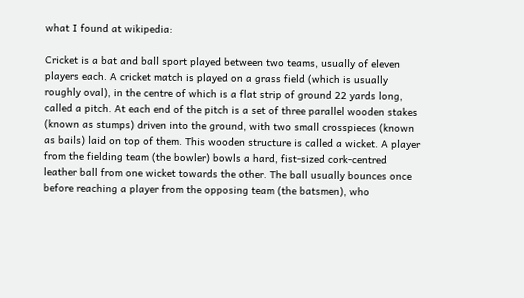what I found at wikipedia:

Cricket is a bat and ball sport played between two teams, usually of eleven players each. A cricket match is played on a grass field (which is usually roughly oval), in the centre of which is a flat strip of ground 22 yards long, called a pitch. At each end of the pitch is a set of three parallel wooden stakes (known as stumps) driven into the ground, with two small crosspieces (known as bails) laid on top of them. This wooden structure is called a wicket. A player from the fielding team (the bowler) bowls a hard, fist-sized cork-centred leather ball from one wicket towards the other. The ball usually bounces once before reaching a player from the opposing team (the batsmen), who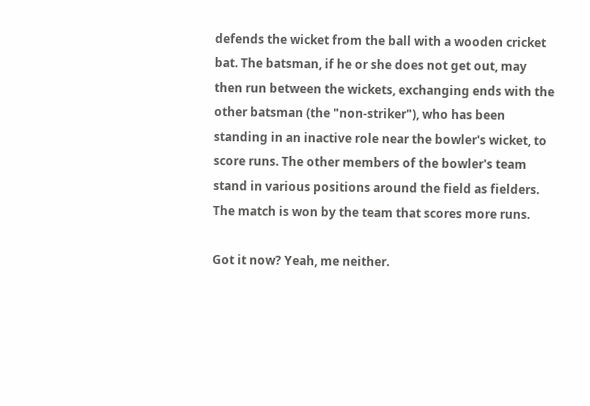defends the wicket from the ball with a wooden cricket bat. The batsman, if he or she does not get out, may then run between the wickets, exchanging ends with the other batsman (the "non-striker"), who has been standing in an inactive role near the bowler's wicket, to score runs. The other members of the bowler's team stand in various positions around the field as fielders. The match is won by the team that scores more runs.

Got it now? Yeah, me neither.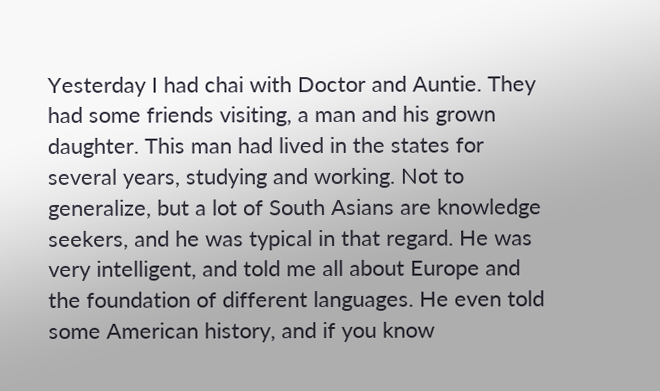Yesterday I had chai with Doctor and Auntie. They had some friends visiting, a man and his grown daughter. This man had lived in the states for several years, studying and working. Not to generalize, but a lot of South Asians are knowledge seekers, and he was typical in that regard. He was very intelligent, and told me all about Europe and the foundation of different languages. He even told some American history, and if you know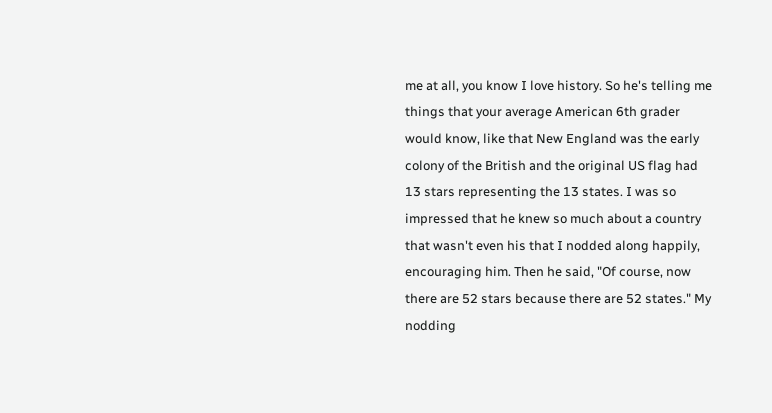me at all, you know I love history. So he's telling me things that your average American 6th grader would know, like that New England was the early colony of the British and the original US flag had 13 stars representing the 13 states. I was so impressed that he knew so much about a country that wasn't even his that I nodded along happily, encouraging him. Then he said, "Of course, now there are 52 stars because there are 52 states." My nodding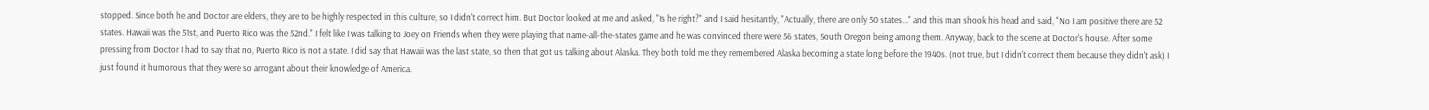stopped. Since both he and Doctor are elders, they are to be highly respected in this culture, so I didn't correct him. But Doctor looked at me and asked, "Is he right?" and I said hesitantly, "Actually, there are only 50 states..." and this man shook his head and said, "No I am positive there are 52 states. Hawaii was the 51st, and Puerto Rico was the 52nd." I felt like I was talking to Joey on Friends when they were playing that name-all-the-states game and he was convinced there were 56 states, South Oregon being among them. Anyway, back to the scene at Doctor's house. After some pressing from Doctor I had to say that no, Puerto Rico is not a state. I did say that Hawaii was the last state, so then that got us talking about Alaska. They both told me they remembered Alaska becoming a state long before the 1940s. (not true, but I didn't correct them because they didn't ask) I just found it humorous that they were so arrogant about their knowledge of America.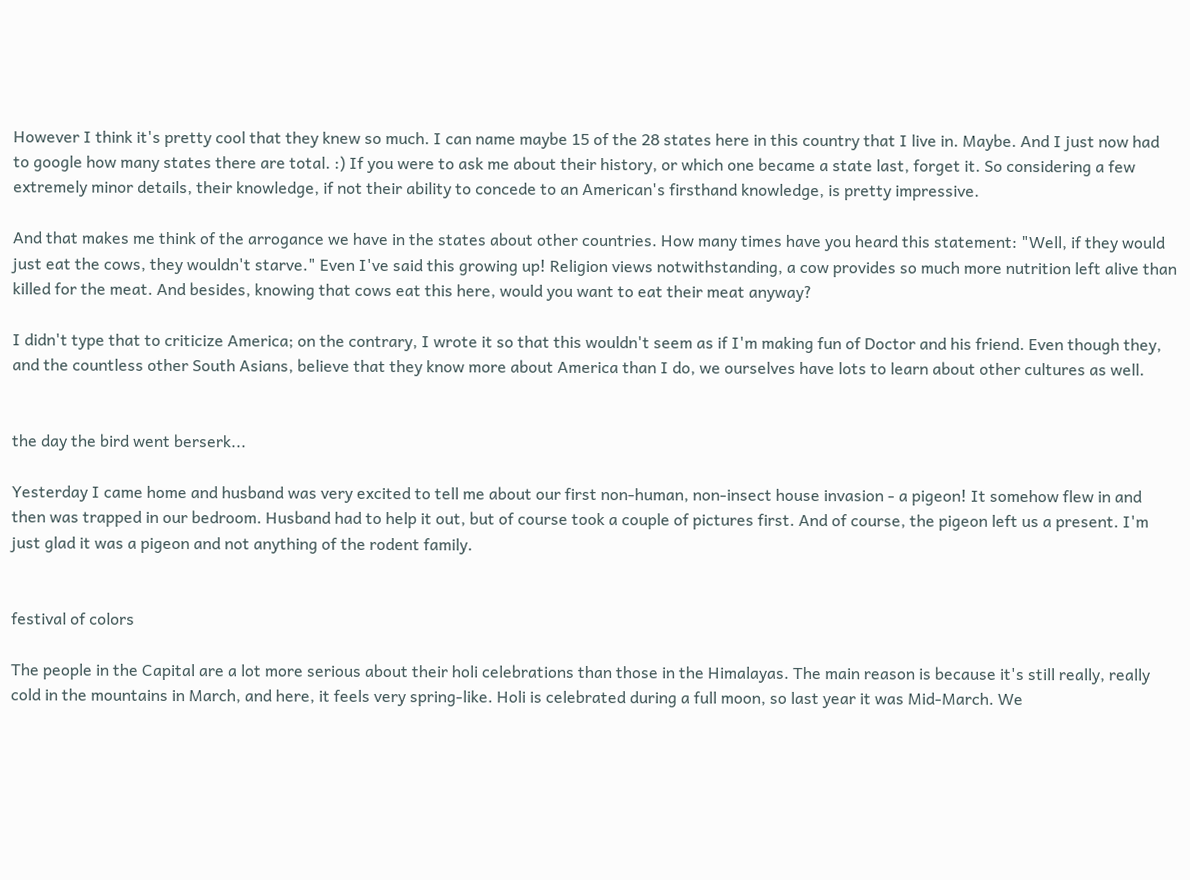However I think it's pretty cool that they knew so much. I can name maybe 15 of the 28 states here in this country that I live in. Maybe. And I just now had to google how many states there are total. :) If you were to ask me about their history, or which one became a state last, forget it. So considering a few extremely minor details, their knowledge, if not their ability to concede to an American's firsthand knowledge, is pretty impressive.

And that makes me think of the arrogance we have in the states about other countries. How many times have you heard this statement: "Well, if they would just eat the cows, they wouldn't starve." Even I've said this growing up! Religion views notwithstanding, a cow provides so much more nutrition left alive than killed for the meat. And besides, knowing that cows eat this here, would you want to eat their meat anyway?

I didn't type that to criticize America; on the contrary, I wrote it so that this wouldn't seem as if I'm making fun of Doctor and his friend. Even though they, and the countless other South Asians, believe that they know more about America than I do, we ourselves have lots to learn about other cultures as well.


the day the bird went berserk...

Yesterday I came home and husband was very excited to tell me about our first non-human, non-insect house invasion - a pigeon! It somehow flew in and then was trapped in our bedroom. Husband had to help it out, but of course took a couple of pictures first. And of course, the pigeon left us a present. I'm just glad it was a pigeon and not anything of the rodent family.


festival of colors

The people in the Capital are a lot more serious about their holi celebrations than those in the Himalayas. The main reason is because it's still really, really cold in the mountains in March, and here, it feels very spring-like. Holi is celebrated during a full moon, so last year it was Mid-March. We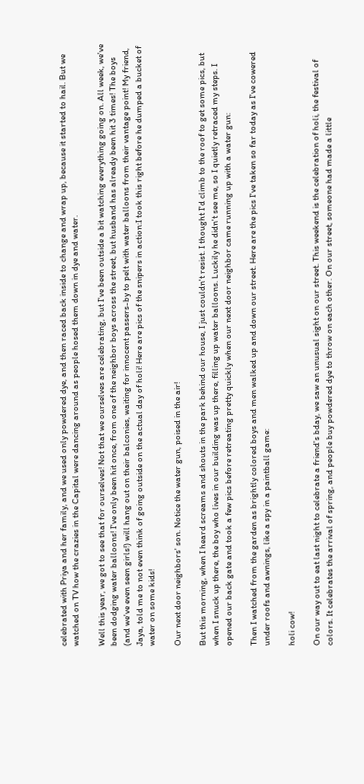celebrated with Priya and her family, and we used only powdered dye, and then raced back inside to change and wrap up, because it started to hail. But we watched on TV how the crazies in the Capital were dancing around as people hosed them down in dye and water.

Well this year, we got to see that for ourselves! Not that we ourselves are celebrating, but I've been outside a bit watching everything going on. All week, we've been dodging water balloons! I've only been hit once, from one of the neighbor boys across the street, but husband has already been hit 3 times! The boys (and we've even seen girls!) will hang out on their balconies, waiting for innocent passers-by to pelt with water balloons from their vantage point! My friend, Jaya, told me to not even think of going outside on the actual day of holi! Here are pics of the snipers in action:I took this right before he dumped a bucket of water on some kids!

Our next door neighbors' son. Notice the water gun, poised in the air!

But this morning, when I heard screams and shouts in the park behind our house, I just couldn't resist. I thought I'd climb to the roof to get some pics, but when I snuck up there, the boy who lives in our building was up there, filling up water balloons. Luckily he didn't see me, so I quietly retraced my steps. I opened our back gate and took a few pics before retreating pretty quickly when our next door neighbor came running up with a water gun:

Then I watched from the garden as brightly colored boys and men walked up and down our street. Here are the pics I've taken so far today as I've cowered under roofs and awnings, like a spy in a paintball game:

holi cow!

On our way out to eat last night to celebrate a friend's bday, we saw an unusual sight on our street. This weekend is the celebration of holi, the festival of colors. It celebrates the arrival of spring, and people buy powdered dye to throw on each other. On our street, someone had made a little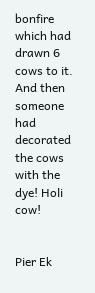bonfire which had drawn 6 cows to it. And then someone had decorated the cows with the dye! Holi cow!


Pier Ek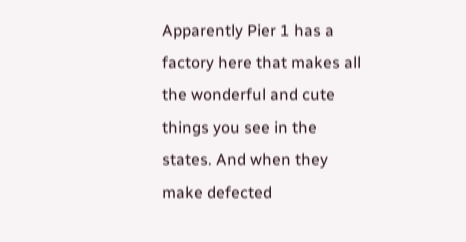Apparently Pier 1 has a factory here that makes all the wonderful and cute things you see in the states. And when they make defected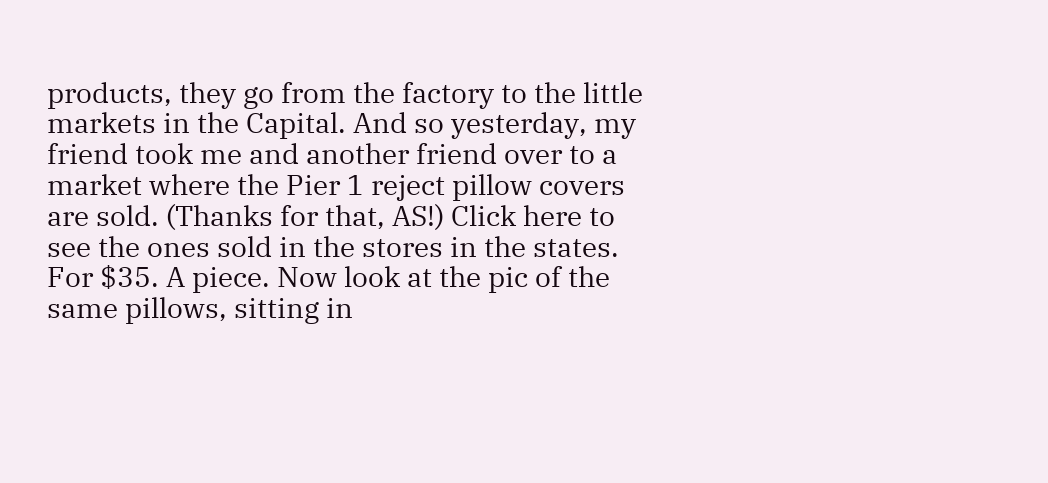products, they go from the factory to the little markets in the Capital. And so yesterday, my friend took me and another friend over to a market where the Pier 1 reject pillow covers are sold. (Thanks for that, AS!) Click here to see the ones sold in the stores in the states. For $35. A piece. Now look at the pic of the same pillows, sitting in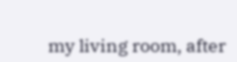my living room, after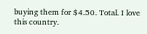buying them for $4.50. Total. I love this country.